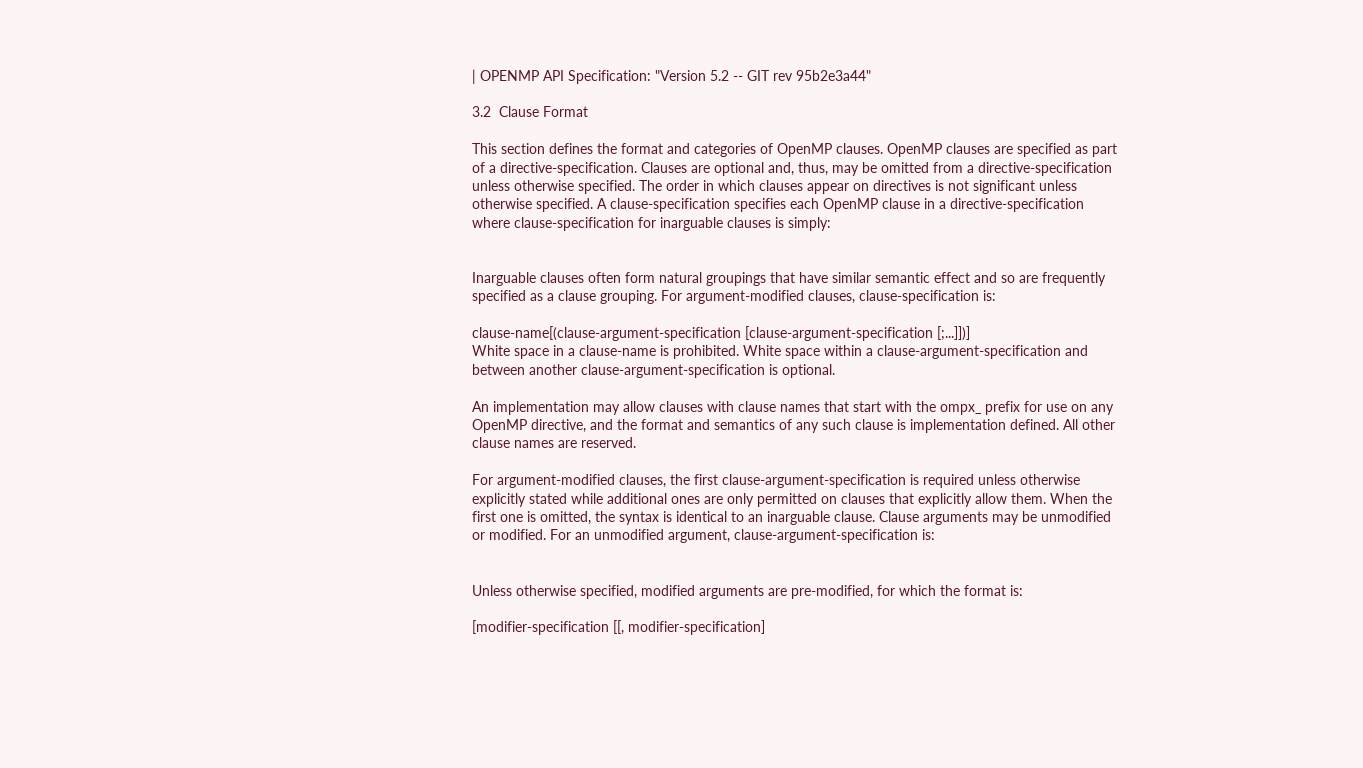| OPENMP API Specification: "Version 5.2 -- GIT rev 95b2e3a44"

3.2  Clause Format

This section defines the format and categories of OpenMP clauses. OpenMP clauses are specified as part of a directive-specification. Clauses are optional and, thus, may be omitted from a directive-specification unless otherwise specified. The order in which clauses appear on directives is not significant unless otherwise specified. A clause-specification specifies each OpenMP clause in a directive-specification where clause-specification for inarguable clauses is simply:


Inarguable clauses often form natural groupings that have similar semantic effect and so are frequently specified as a clause grouping. For argument-modified clauses, clause-specification is:

clause-name[(clause-argument-specification [clause-argument-specification [;...]])]
White space in a clause-name is prohibited. White space within a clause-argument-specification and between another clause-argument-specification is optional.

An implementation may allow clauses with clause names that start with the ompx_ prefix for use on any OpenMP directive, and the format and semantics of any such clause is implementation defined. All other clause names are reserved.

For argument-modified clauses, the first clause-argument-specification is required unless otherwise explicitly stated while additional ones are only permitted on clauses that explicitly allow them. When the first one is omitted, the syntax is identical to an inarguable clause. Clause arguments may be unmodified or modified. For an unmodified argument, clause-argument-specification is:


Unless otherwise specified, modified arguments are pre-modified, for which the format is:

[modifier-specification [[, modifier-specification]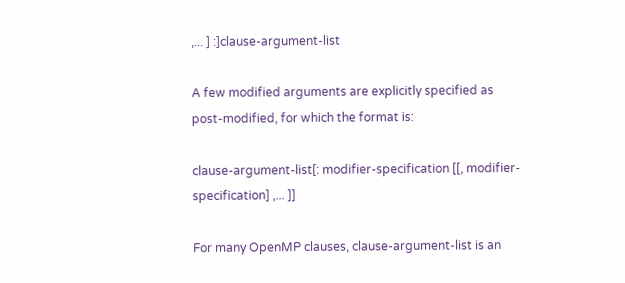,... ] :]clause-argument-list

A few modified arguments are explicitly specified as post-modified, for which the format is:

clause-argument-list[: modifier-specification [[, modifier-specification] ,... ]]

For many OpenMP clauses, clause-argument-list is an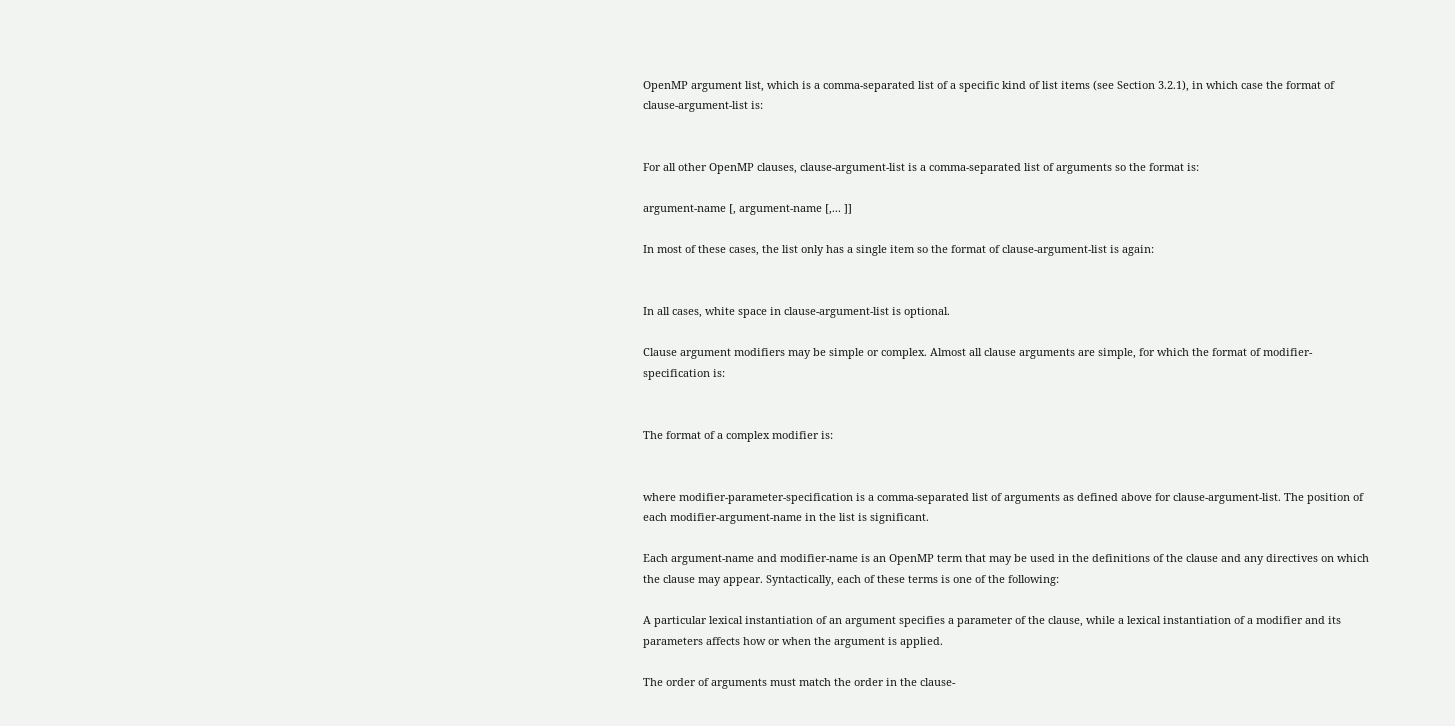OpenMP argument list, which is a comma-separated list of a specific kind of list items (see Section 3.2.1), in which case the format of clause-argument-list is:


For all other OpenMP clauses, clause-argument-list is a comma-separated list of arguments so the format is:

argument-name [, argument-name [,... ]]

In most of these cases, the list only has a single item so the format of clause-argument-list is again:


In all cases, white space in clause-argument-list is optional.

Clause argument modifiers may be simple or complex. Almost all clause arguments are simple, for which the format of modifier-specification is:


The format of a complex modifier is:


where modifier-parameter-specification is a comma-separated list of arguments as defined above for clause-argument-list. The position of each modifier-argument-name in the list is significant.

Each argument-name and modifier-name is an OpenMP term that may be used in the definitions of the clause and any directives on which the clause may appear. Syntactically, each of these terms is one of the following:

A particular lexical instantiation of an argument specifies a parameter of the clause, while a lexical instantiation of a modifier and its parameters affects how or when the argument is applied.

The order of arguments must match the order in the clause-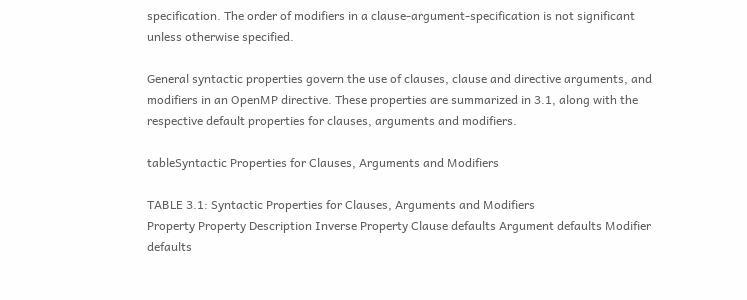specification. The order of modifiers in a clause-argument-specification is not significant unless otherwise specified.

General syntactic properties govern the use of clauses, clause and directive arguments, and modifiers in an OpenMP directive. These properties are summarized in 3.1, along with the respective default properties for clauses, arguments and modifiers.

tableSyntactic Properties for Clauses, Arguments and Modifiers

TABLE 3.1: Syntactic Properties for Clauses, Arguments and Modifiers
Property Property Description Inverse Property Clause defaults Argument defaults Modifier defaults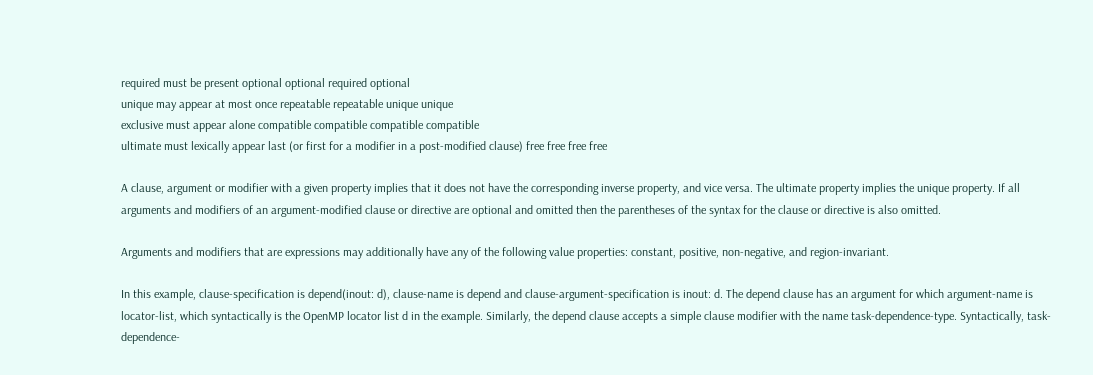required must be present optional optional required optional
unique may appear at most once repeatable repeatable unique unique
exclusive must appear alone compatible compatible compatible compatible
ultimate must lexically appear last (or first for a modifier in a post-modified clause) free free free free

A clause, argument or modifier with a given property implies that it does not have the corresponding inverse property, and vice versa. The ultimate property implies the unique property. If all arguments and modifiers of an argument-modified clause or directive are optional and omitted then the parentheses of the syntax for the clause or directive is also omitted.

Arguments and modifiers that are expressions may additionally have any of the following value properties: constant, positive, non-negative, and region-invariant.

In this example, clause-specification is depend(inout: d), clause-name is depend and clause-argument-specification is inout: d. The depend clause has an argument for which argument-name is locator-list, which syntactically is the OpenMP locator list d in the example. Similarly, the depend clause accepts a simple clause modifier with the name task-dependence-type. Syntactically, task-dependence-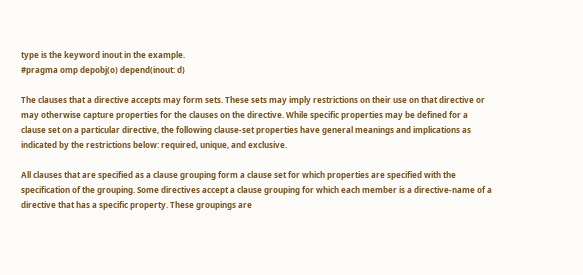type is the keyword inout in the example.
#pragma omp depobj(o) depend(inout: d)

The clauses that a directive accepts may form sets. These sets may imply restrictions on their use on that directive or may otherwise capture properties for the clauses on the directive. While specific properties may be defined for a clause set on a particular directive, the following clause-set properties have general meanings and implications as indicated by the restrictions below: required, unique, and exclusive.

All clauses that are specified as a clause grouping form a clause set for which properties are specified with the specification of the grouping. Some directives accept a clause grouping for which each member is a directive-name of a directive that has a specific property. These groupings are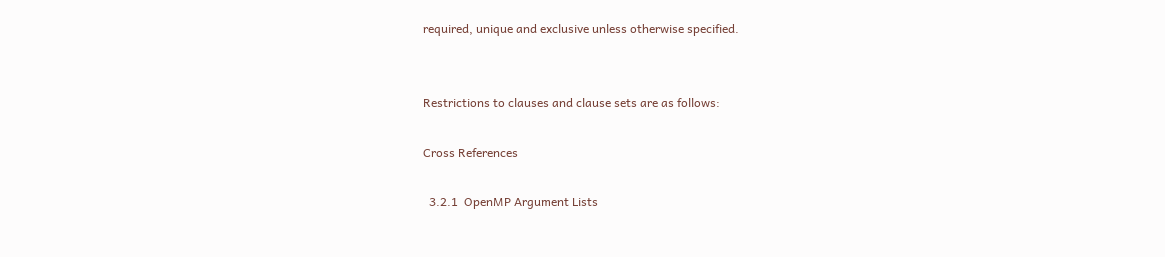required, unique and exclusive unless otherwise specified.


Restrictions to clauses and clause sets are as follows:

Cross References

  3.2.1  OpenMP Argument Lists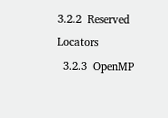3.2.2  Reserved Locators
  3.2.3  OpenMP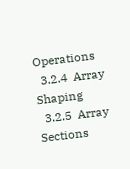Operations
  3.2.4  Array Shaping
  3.2.5  Array Sections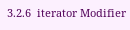3.2.6  iterator Modifier